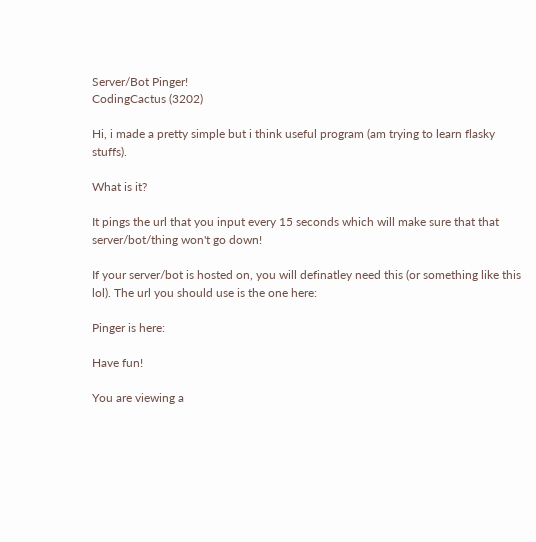Server/Bot Pinger!
CodingCactus (3202)

Hi, i made a pretty simple but i think useful program (am trying to learn flasky stuffs).

What is it?

It pings the url that you input every 15 seconds which will make sure that that server/bot/thing won't go down!

If your server/bot is hosted on, you will definatley need this (or something like this lol). The url you should use is the one here:

Pinger is here:

Have fun!

You are viewing a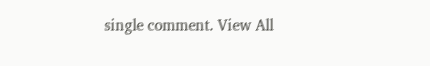single comment. View All